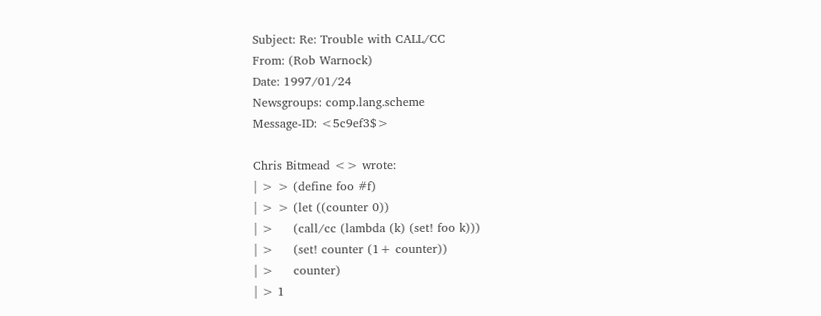Subject: Re: Trouble with CALL/CC
From: (Rob Warnock)
Date: 1997/01/24
Newsgroups: comp.lang.scheme
Message-ID: <5c9ef3$>

Chris Bitmead <> wrote:
| > > (define foo #f)
| > > (let ((counter 0))
| >     (call/cc (lambda (k) (set! foo k)))
| >     (set! counter (1+ counter))
| >     counter)
| > 1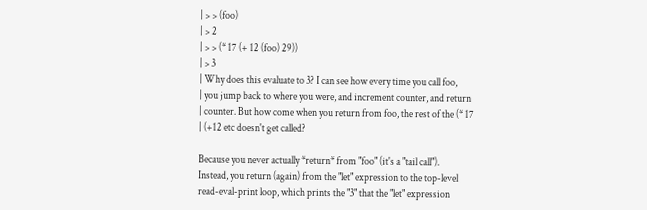| > > (foo)
| > 2
| > > (* 17 (+ 12 (foo) 29))
| > 3
| Why does this evaluate to 3? I can see how every time you call foo,
| you jump back to where you were, and increment counter, and return
| counter. But how come when you return from foo, the rest of the (* 17
| (+12 etc doesn't get called?

Because you never actually *return* from "foo" (it's a "tail call").
Instead, you return (again) from the "let" expression to the top-level
read-eval-print loop, which prints the "3" that the "let" expression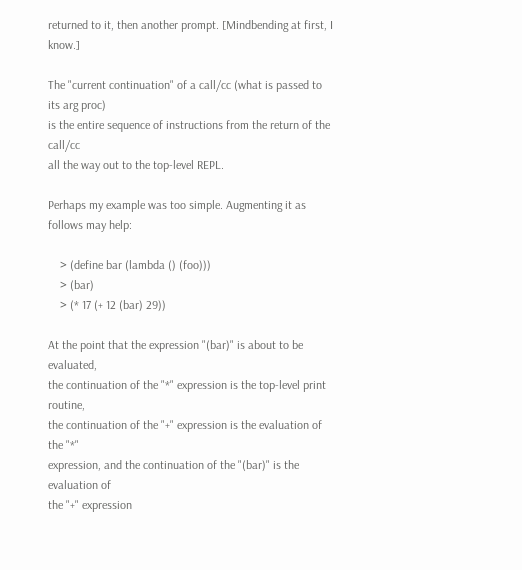returned to it, then another prompt. [Mindbending at first, I know.]

The "current continuation" of a call/cc (what is passed to its arg proc)
is the entire sequence of instructions from the return of the call/cc
all the way out to the top-level REPL.

Perhaps my example was too simple. Augmenting it as follows may help:

    > (define bar (lambda () (foo)))
    > (bar)
    > (* 17 (+ 12 (bar) 29))

At the point that the expression "(bar)" is about to be evaluated,
the continuation of the "*" expression is the top-level print routine,
the continuation of the "+" expression is the evaluation of the "*"
expression, and the continuation of the "(bar)" is the evaluation of
the "+" expression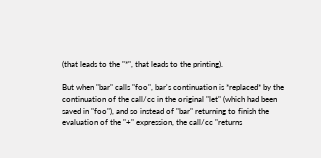(that leads to the "*", that leads to the printing).

But when "bar" calls "foo", bar's continuation is *replaced* by the
continuation of the call/cc in the original "let" (which had been
saved in "foo"), and so instead of "bar" returning to finish the
evaluation of the "+" expression, the call/cc "returns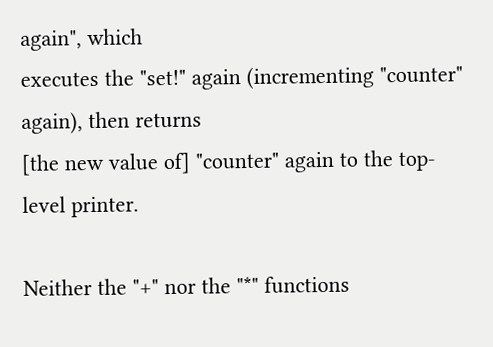again", which
executes the "set!" again (incrementing "counter" again), then returns
[the new value of] "counter" again to the top-level printer.

Neither the "+" nor the "*" functions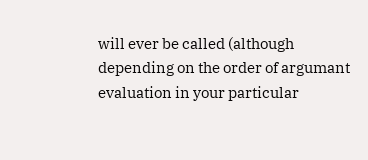will ever be called (although
depending on the order of argumant evaluation in your particular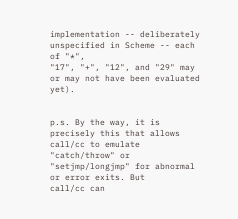implementation -- deliberately unspecified in Scheme -- each of "*",
"17", "+", "12", and "29" may or may not have been evaluated yet).


p.s. By the way, it is precisely this that allows call/cc to emulate
"catch/throw" or "setjmp/longjmp" for abnormal or error exits. But
call/cc can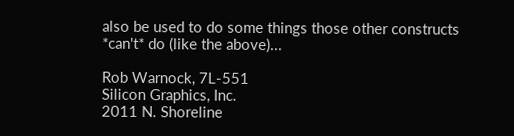also be used to do some things those other constructs
*can't* do (like the above)...

Rob Warnock, 7L-551
Silicon Graphics, Inc.
2011 N. Shoreline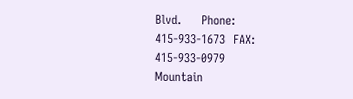Blvd.     Phone: 415-933-1673  FAX: 415-933-0979
Mountain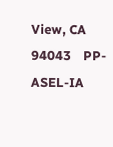View, CA  94043    PP-ASEL-IA